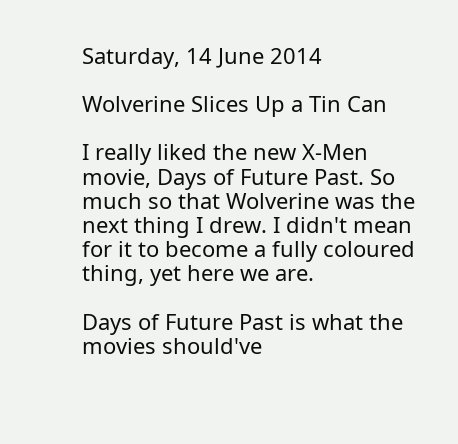Saturday, 14 June 2014

Wolverine Slices Up a Tin Can

I really liked the new X-Men movie, Days of Future Past. So much so that Wolverine was the next thing I drew. I didn't mean for it to become a fully coloured thing, yet here we are.

Days of Future Past is what the movies should've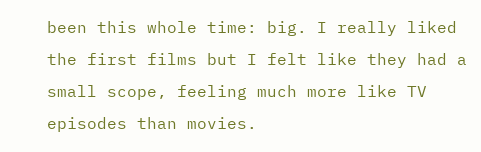been this whole time: big. I really liked the first films but I felt like they had a small scope, feeling much more like TV episodes than movies.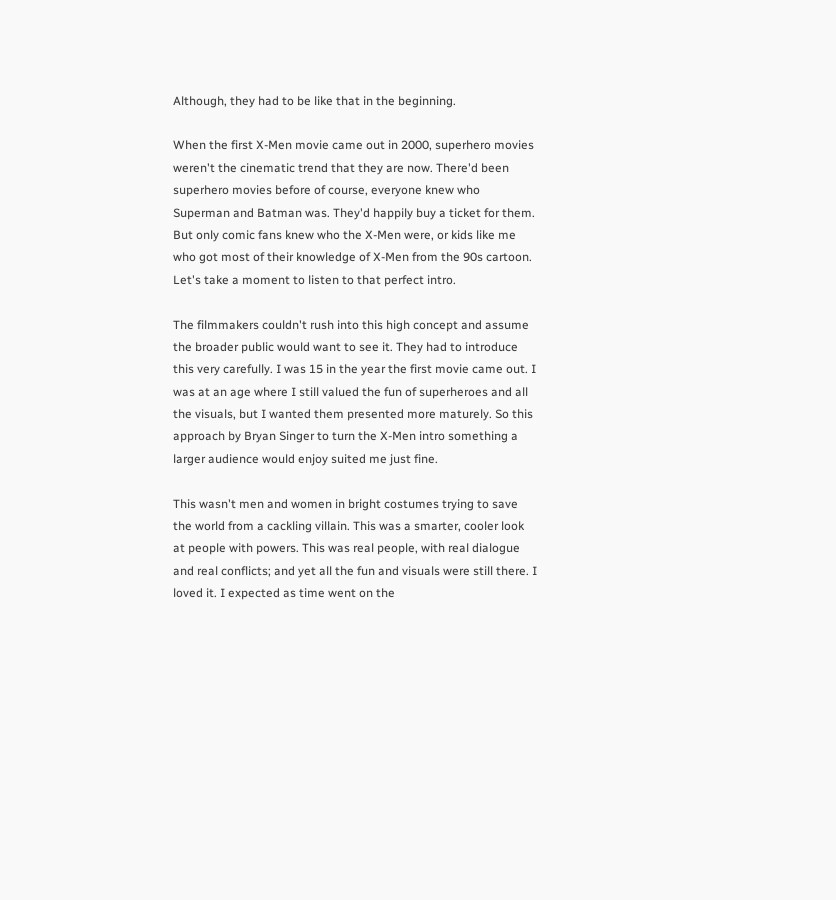Although, they had to be like that in the beginning.

When the first X-Men movie came out in 2000, superhero movies weren't the cinematic trend that they are now. There'd been superhero movies before of course, everyone knew who Superman and Batman was. They'd happily buy a ticket for them. But only comic fans knew who the X-Men were, or kids like me who got most of their knowledge of X-Men from the 90s cartoon. Let's take a moment to listen to that perfect intro.

The filmmakers couldn't rush into this high concept and assume the broader public would want to see it. They had to introduce this very carefully. I was 15 in the year the first movie came out. I was at an age where I still valued the fun of superheroes and all the visuals, but I wanted them presented more maturely. So this approach by Bryan Singer to turn the X-Men intro something a larger audience would enjoy suited me just fine.

This wasn't men and women in bright costumes trying to save the world from a cackling villain. This was a smarter, cooler look at people with powers. This was real people, with real dialogue and real conflicts; and yet all the fun and visuals were still there. I loved it. I expected as time went on the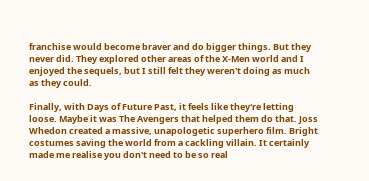franchise would become braver and do bigger things. But they never did. They explored other areas of the X-Men world and I enjoyed the sequels, but I still felt they weren't doing as much as they could.

Finally, with Days of Future Past, it feels like they're letting loose. Maybe it was The Avengers that helped them do that. Joss Whedon created a massive, unapologetic superhero film. Bright costumes saving the world from a cackling villain. It certainly made me realise you don't need to be so real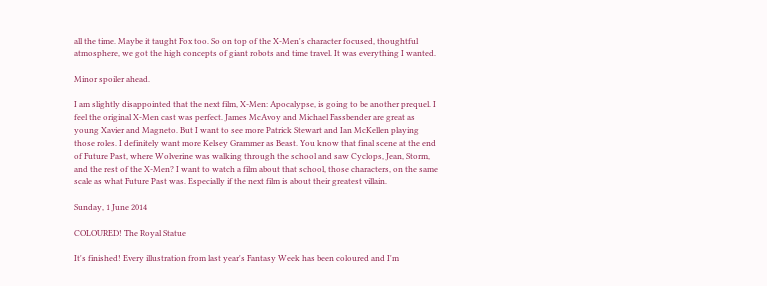all the time. Maybe it taught Fox too. So on top of the X-Men's character focused, thoughtful atmosphere, we got the high concepts of giant robots and time travel. It was everything I wanted.

Minor spoiler ahead.

I am slightly disappointed that the next film, X-Men: Apocalypse, is going to be another prequel. I feel the original X-Men cast was perfect. James McAvoy and Michael Fassbender are great as young Xavier and Magneto. But I want to see more Patrick Stewart and Ian McKellen playing those roles. I definitely want more Kelsey Grammer as Beast. You know that final scene at the end of Future Past, where Wolverine was walking through the school and saw Cyclops, Jean, Storm, and the rest of the X-Men? I want to watch a film about that school, those characters, on the same scale as what Future Past was. Especially if the next film is about their greatest villain.

Sunday, 1 June 2014

COLOURED! The Royal Statue

It's finished! Every illustration from last year's Fantasy Week has been coloured and I'm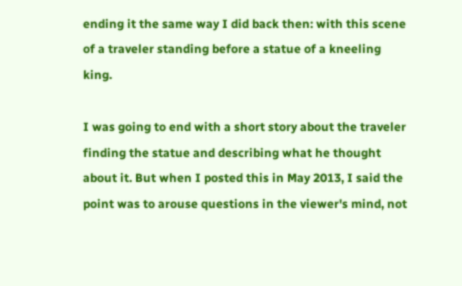ending it the same way I did back then: with this scene of a traveler standing before a statue of a kneeling king.

I was going to end with a short story about the traveler finding the statue and describing what he thought about it. But when I posted this in May 2013, I said the point was to arouse questions in the viewer's mind, not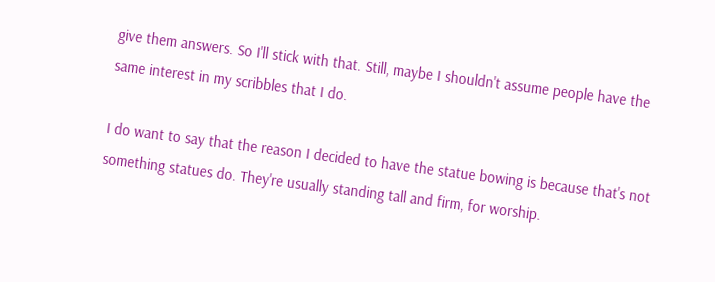give them answers. So I'll stick with that. Still, maybe I shouldn't assume people have the same interest in my scribbles that I do.

I do want to say that the reason I decided to have the statue bowing is because that's not something statues do. They're usually standing tall and firm, for worship.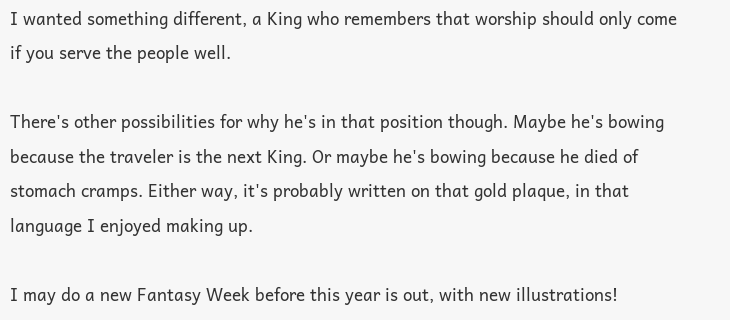I wanted something different, a King who remembers that worship should only come if you serve the people well.

There's other possibilities for why he's in that position though. Maybe he's bowing because the traveler is the next King. Or maybe he's bowing because he died of stomach cramps. Either way, it's probably written on that gold plaque, in that language I enjoyed making up.

I may do a new Fantasy Week before this year is out, with new illustrations!